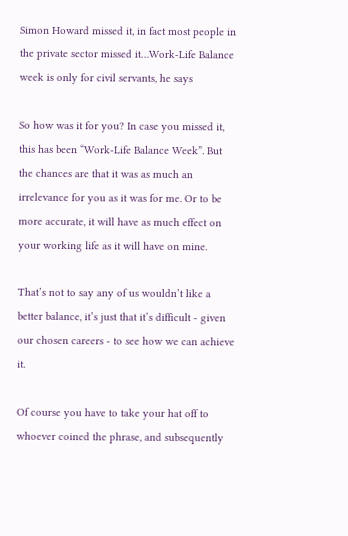Simon Howard missed it, in fact most people in the private sector missed it…Work-Life Balance week is only for civil servants, he says

So how was it for you? In case you missed it, this has been “Work-Life Balance Week”. But the chances are that it was as much an irrelevance for you as it was for me. Or to be more accurate, it will have as much effect on your working life as it will have on mine.

That’s not to say any of us wouldn’t like a better balance, it’s just that it’s difficult - given our chosen careers - to see how we can achieve it.

Of course you have to take your hat off to whoever coined the phrase, and subsequently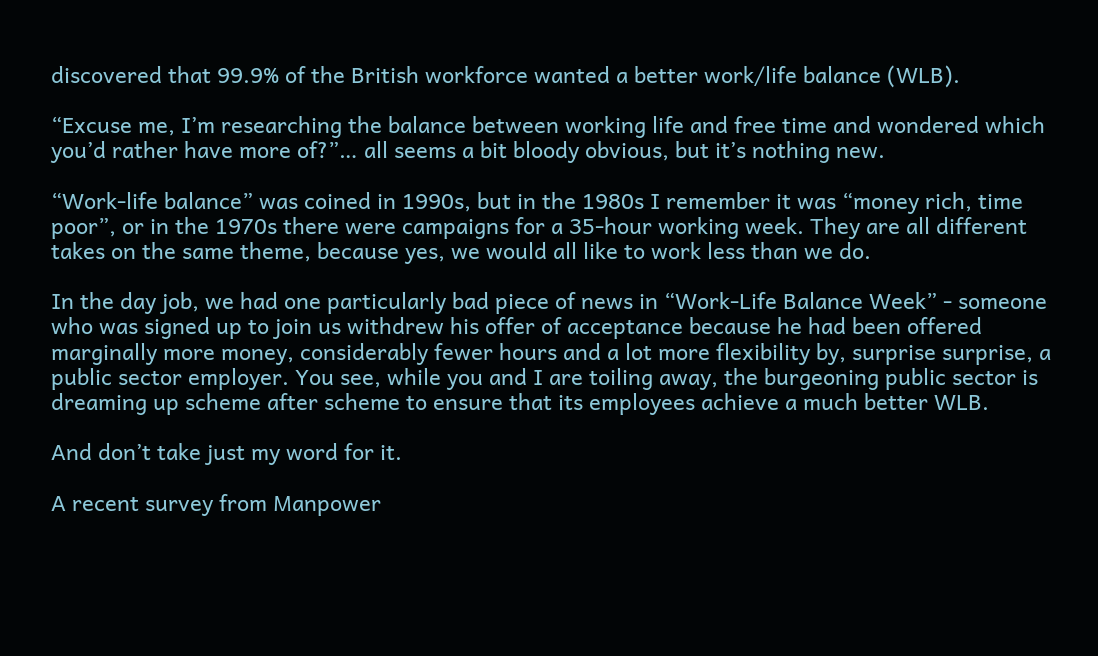discovered that 99.9% of the British workforce wanted a better work/life balance (WLB).

“Excuse me, I’m researching the balance between working life and free time and wondered which you’d rather have more of?”… all seems a bit bloody obvious, but it’s nothing new.

“Work-life balance” was coined in 1990s, but in the 1980s I remember it was “money rich, time poor”, or in the 1970s there were campaigns for a 35-hour working week. They are all different takes on the same theme, because yes, we would all like to work less than we do.

In the day job, we had one particularly bad piece of news in “Work-Life Balance Week” - someone who was signed up to join us withdrew his offer of acceptance because he had been offered marginally more money, considerably fewer hours and a lot more flexibility by, surprise surprise, a public sector employer. You see, while you and I are toiling away, the burgeoning public sector is dreaming up scheme after scheme to ensure that its employees achieve a much better WLB.

And don’t take just my word for it.

A recent survey from Manpower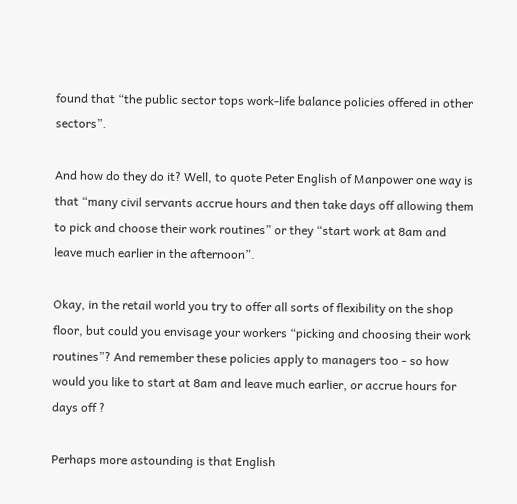found that “the public sector tops work-life balance policies offered in other sectors”.

And how do they do it? Well, to quote Peter English of Manpower one way is that “many civil servants accrue hours and then take days off allowing them to pick and choose their work routines” or they “start work at 8am and leave much earlier in the afternoon”.

Okay, in the retail world you try to offer all sorts of flexibility on the shop floor, but could you envisage your workers “picking and choosing their work routines”? And remember these policies apply to managers too - so how would you like to start at 8am and leave much earlier, or accrue hours for days off ?

Perhaps more astounding is that English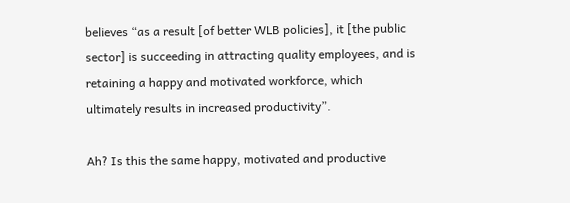believes “as a result [of better WLB policies], it [the public sector] is succeeding in attracting quality employees, and is retaining a happy and motivated workforce, which ultimately results in increased productivity”.

Ah? Is this the same happy, motivated and productive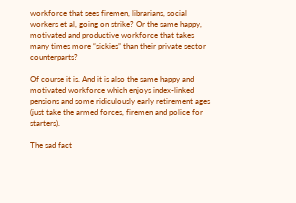workforce that sees firemen, librarians, social workers et al, going on strike? Or the same happy, motivated and productive workforce that takes many times more “sickies” than their private sector counterparts?

Of course it is. And it is also the same happy and motivated workforce which enjoys index-linked pensions and some ridiculously early retirement ages (just take the armed forces, firemen and police for starters).

The sad fact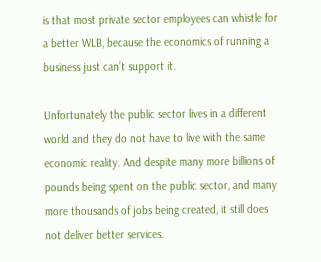is that most private sector employees can whistle for a better WLB, because the economics of running a business just can’t support it.

Unfortunately the public sector lives in a different world and they do not have to live with the same economic reality. And despite many more billions of pounds being spent on the public sector, and many more thousands of jobs being created, it still does not deliver better services.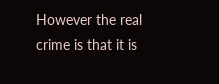However the real crime is that it is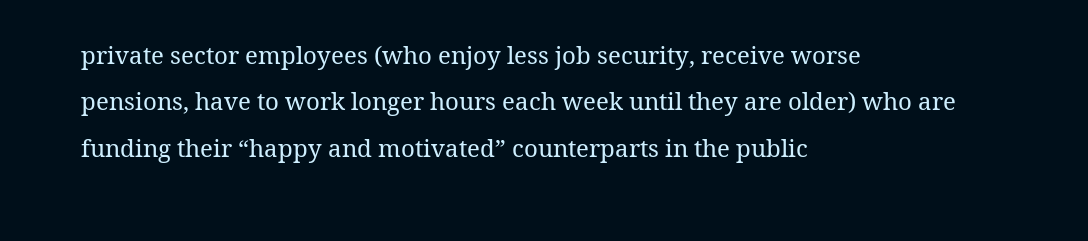private sector employees (who enjoy less job security, receive worse pensions, have to work longer hours each week until they are older) who are funding their “happy and motivated” counterparts in the public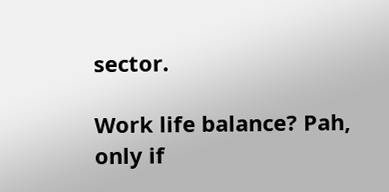sector.

Work life balance? Pah, only if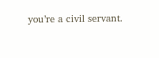you’re a civil servant.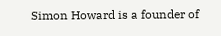Simon Howard is a founder of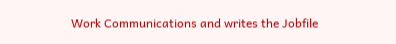Work Communications and writes the Jobfile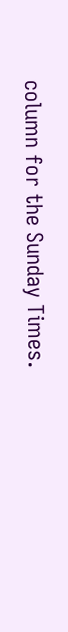column for the Sunday Times.